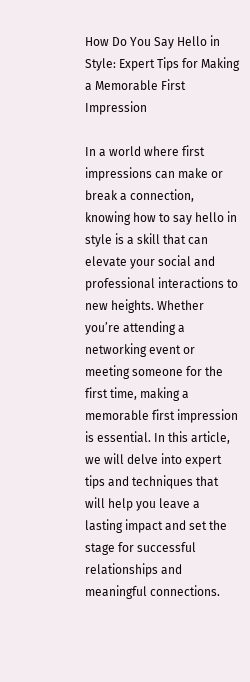How Do You Say Hello in Style: Expert Tips for Making a Memorable First Impression

In a world where first impressions can make or break a connection, knowing how to say hello in style is a skill that can elevate your social and professional interactions to new heights. Whether you’re attending a networking event or meeting someone for the first time, making a memorable first impression is essential. In this article, we will delve into expert tips and techniques that will help you leave a lasting impact and set the stage for successful relationships and meaningful connections.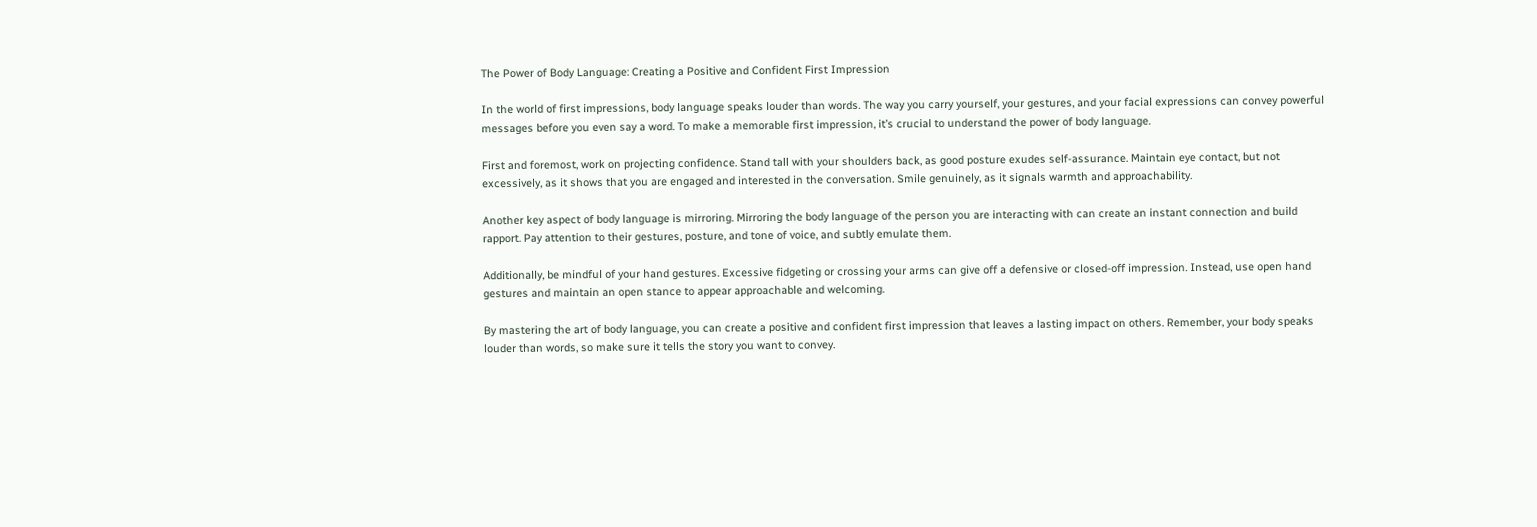The Power of Body Language: Creating a Positive and Confident First Impression

In the world of first impressions, body language speaks louder than words. The way you carry yourself, your gestures, and your facial expressions can convey powerful messages before you even say a word. To make a memorable first impression, it’s crucial to understand the power of body language.

First and foremost, work on projecting confidence. Stand tall with your shoulders back, as good posture exudes self-assurance. Maintain eye contact, but not excessively, as it shows that you are engaged and interested in the conversation. Smile genuinely, as it signals warmth and approachability.

Another key aspect of body language is mirroring. Mirroring the body language of the person you are interacting with can create an instant connection and build rapport. Pay attention to their gestures, posture, and tone of voice, and subtly emulate them.

Additionally, be mindful of your hand gestures. Excessive fidgeting or crossing your arms can give off a defensive or closed-off impression. Instead, use open hand gestures and maintain an open stance to appear approachable and welcoming.

By mastering the art of body language, you can create a positive and confident first impression that leaves a lasting impact on others. Remember, your body speaks louder than words, so make sure it tells the story you want to convey.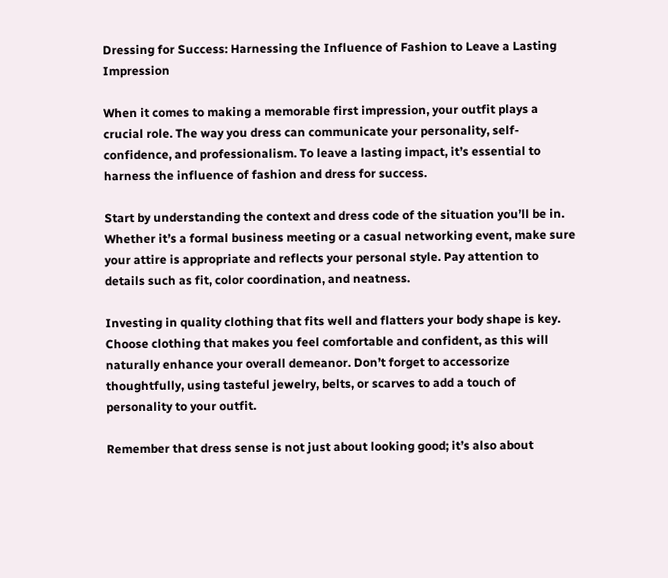Dressing for Success: Harnessing the Influence of Fashion to Leave a Lasting Impression

When it comes to making a memorable first impression, your outfit plays a crucial role. The way you dress can communicate your personality, self-confidence, and professionalism. To leave a lasting impact, it’s essential to harness the influence of fashion and dress for success.

Start by understanding the context and dress code of the situation you’ll be in. Whether it’s a formal business meeting or a casual networking event, make sure your attire is appropriate and reflects your personal style. Pay attention to details such as fit, color coordination, and neatness.

Investing in quality clothing that fits well and flatters your body shape is key. Choose clothing that makes you feel comfortable and confident, as this will naturally enhance your overall demeanor. Don’t forget to accessorize thoughtfully, using tasteful jewelry, belts, or scarves to add a touch of personality to your outfit.

Remember that dress sense is not just about looking good; it’s also about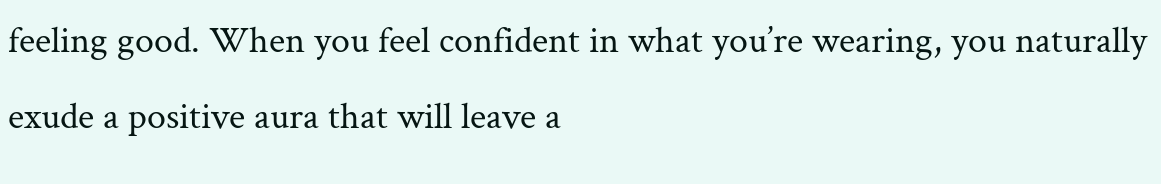feeling good. When you feel confident in what you’re wearing, you naturally exude a positive aura that will leave a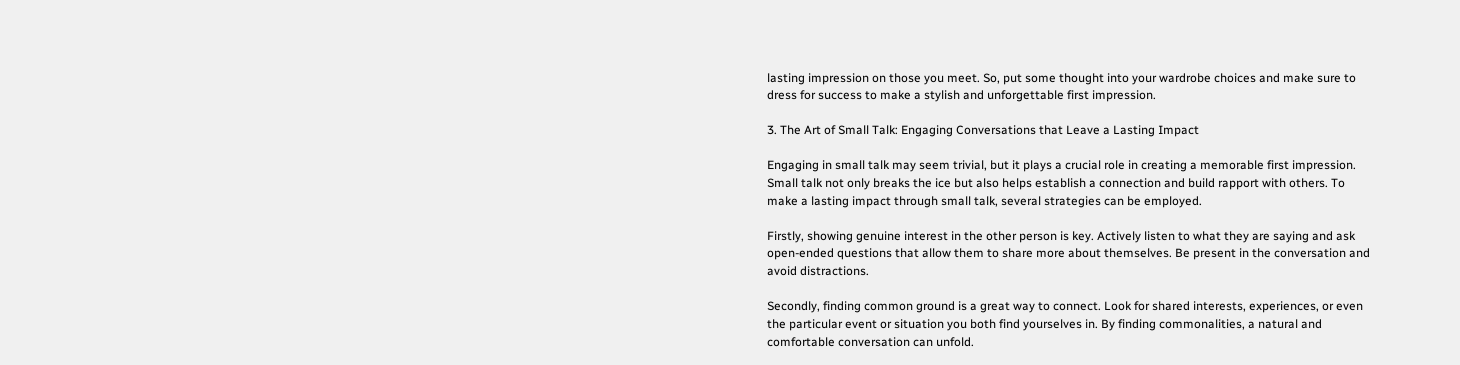lasting impression on those you meet. So, put some thought into your wardrobe choices and make sure to dress for success to make a stylish and unforgettable first impression.

3. The Art of Small Talk: Engaging Conversations that Leave a Lasting Impact

Engaging in small talk may seem trivial, but it plays a crucial role in creating a memorable first impression. Small talk not only breaks the ice but also helps establish a connection and build rapport with others. To make a lasting impact through small talk, several strategies can be employed.

Firstly, showing genuine interest in the other person is key. Actively listen to what they are saying and ask open-ended questions that allow them to share more about themselves. Be present in the conversation and avoid distractions.

Secondly, finding common ground is a great way to connect. Look for shared interests, experiences, or even the particular event or situation you both find yourselves in. By finding commonalities, a natural and comfortable conversation can unfold.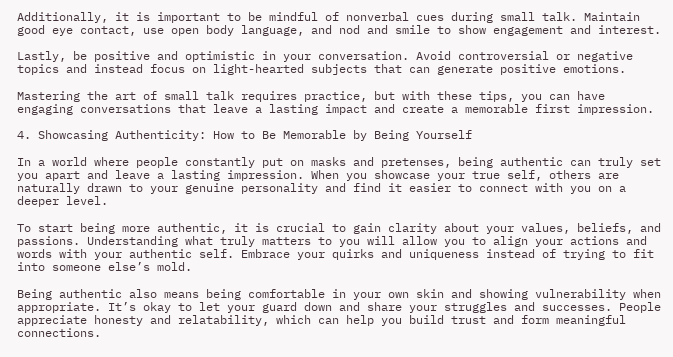Additionally, it is important to be mindful of nonverbal cues during small talk. Maintain good eye contact, use open body language, and nod and smile to show engagement and interest.

Lastly, be positive and optimistic in your conversation. Avoid controversial or negative topics and instead focus on light-hearted subjects that can generate positive emotions.

Mastering the art of small talk requires practice, but with these tips, you can have engaging conversations that leave a lasting impact and create a memorable first impression.

4. Showcasing Authenticity: How to Be Memorable by Being Yourself

In a world where people constantly put on masks and pretenses, being authentic can truly set you apart and leave a lasting impression. When you showcase your true self, others are naturally drawn to your genuine personality and find it easier to connect with you on a deeper level.

To start being more authentic, it is crucial to gain clarity about your values, beliefs, and passions. Understanding what truly matters to you will allow you to align your actions and words with your authentic self. Embrace your quirks and uniqueness instead of trying to fit into someone else’s mold.

Being authentic also means being comfortable in your own skin and showing vulnerability when appropriate. It’s okay to let your guard down and share your struggles and successes. People appreciate honesty and relatability, which can help you build trust and form meaningful connections.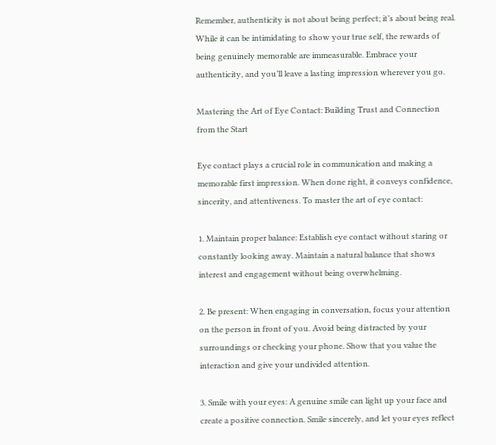Remember, authenticity is not about being perfect; it’s about being real. While it can be intimidating to show your true self, the rewards of being genuinely memorable are immeasurable. Embrace your authenticity, and you’ll leave a lasting impression wherever you go.

Mastering the Art of Eye Contact: Building Trust and Connection from the Start

Eye contact plays a crucial role in communication and making a memorable first impression. When done right, it conveys confidence, sincerity, and attentiveness. To master the art of eye contact:

1. Maintain proper balance: Establish eye contact without staring or constantly looking away. Maintain a natural balance that shows interest and engagement without being overwhelming.

2. Be present: When engaging in conversation, focus your attention on the person in front of you. Avoid being distracted by your surroundings or checking your phone. Show that you value the interaction and give your undivided attention.

3. Smile with your eyes: A genuine smile can light up your face and create a positive connection. Smile sincerely, and let your eyes reflect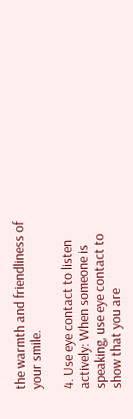the warmth and friendliness of your smile.

4. Use eye contact to listen actively: When someone is speaking, use eye contact to show that you are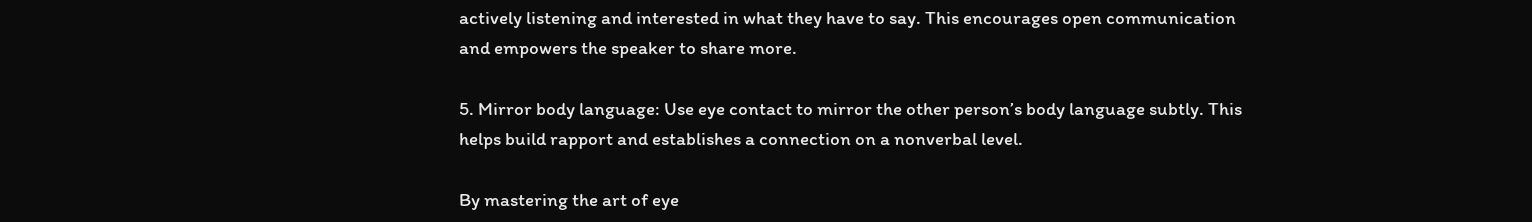actively listening and interested in what they have to say. This encourages open communication and empowers the speaker to share more.

5. Mirror body language: Use eye contact to mirror the other person’s body language subtly. This helps build rapport and establishes a connection on a nonverbal level.

By mastering the art of eye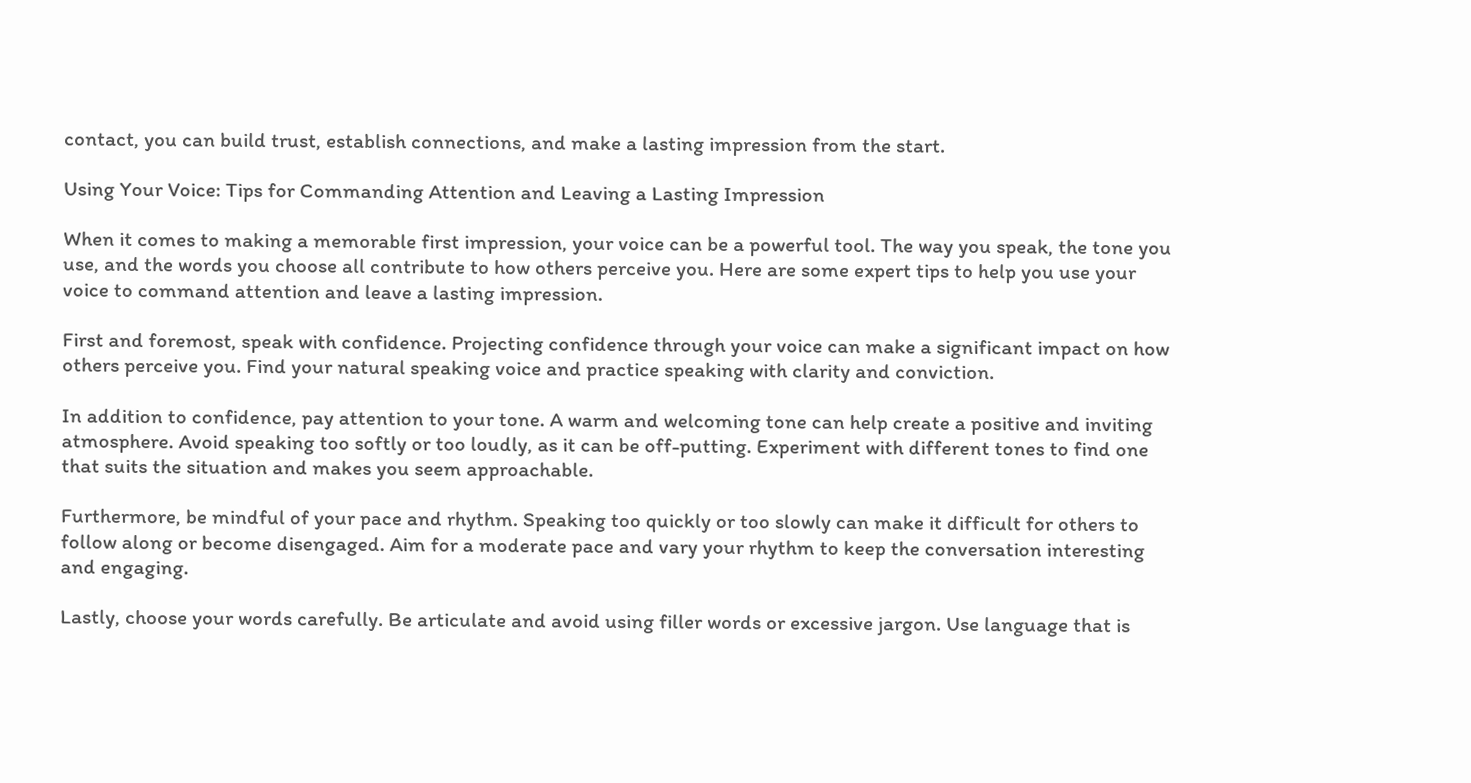contact, you can build trust, establish connections, and make a lasting impression from the start.

Using Your Voice: Tips for Commanding Attention and Leaving a Lasting Impression

When it comes to making a memorable first impression, your voice can be a powerful tool. The way you speak, the tone you use, and the words you choose all contribute to how others perceive you. Here are some expert tips to help you use your voice to command attention and leave a lasting impression.

First and foremost, speak with confidence. Projecting confidence through your voice can make a significant impact on how others perceive you. Find your natural speaking voice and practice speaking with clarity and conviction.

In addition to confidence, pay attention to your tone. A warm and welcoming tone can help create a positive and inviting atmosphere. Avoid speaking too softly or too loudly, as it can be off-putting. Experiment with different tones to find one that suits the situation and makes you seem approachable.

Furthermore, be mindful of your pace and rhythm. Speaking too quickly or too slowly can make it difficult for others to follow along or become disengaged. Aim for a moderate pace and vary your rhythm to keep the conversation interesting and engaging.

Lastly, choose your words carefully. Be articulate and avoid using filler words or excessive jargon. Use language that is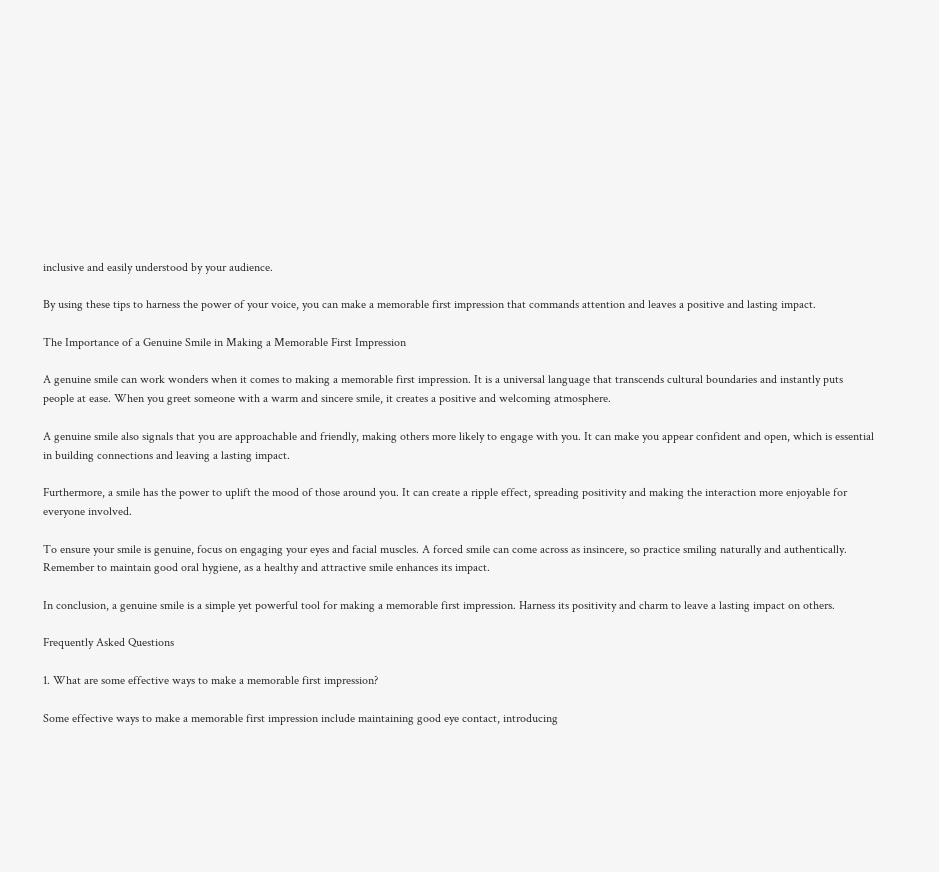inclusive and easily understood by your audience.

By using these tips to harness the power of your voice, you can make a memorable first impression that commands attention and leaves a positive and lasting impact.

The Importance of a Genuine Smile in Making a Memorable First Impression

A genuine smile can work wonders when it comes to making a memorable first impression. It is a universal language that transcends cultural boundaries and instantly puts people at ease. When you greet someone with a warm and sincere smile, it creates a positive and welcoming atmosphere.

A genuine smile also signals that you are approachable and friendly, making others more likely to engage with you. It can make you appear confident and open, which is essential in building connections and leaving a lasting impact.

Furthermore, a smile has the power to uplift the mood of those around you. It can create a ripple effect, spreading positivity and making the interaction more enjoyable for everyone involved.

To ensure your smile is genuine, focus on engaging your eyes and facial muscles. A forced smile can come across as insincere, so practice smiling naturally and authentically. Remember to maintain good oral hygiene, as a healthy and attractive smile enhances its impact.

In conclusion, a genuine smile is a simple yet powerful tool for making a memorable first impression. Harness its positivity and charm to leave a lasting impact on others.

Frequently Asked Questions

1. What are some effective ways to make a memorable first impression?

Some effective ways to make a memorable first impression include maintaining good eye contact, introducing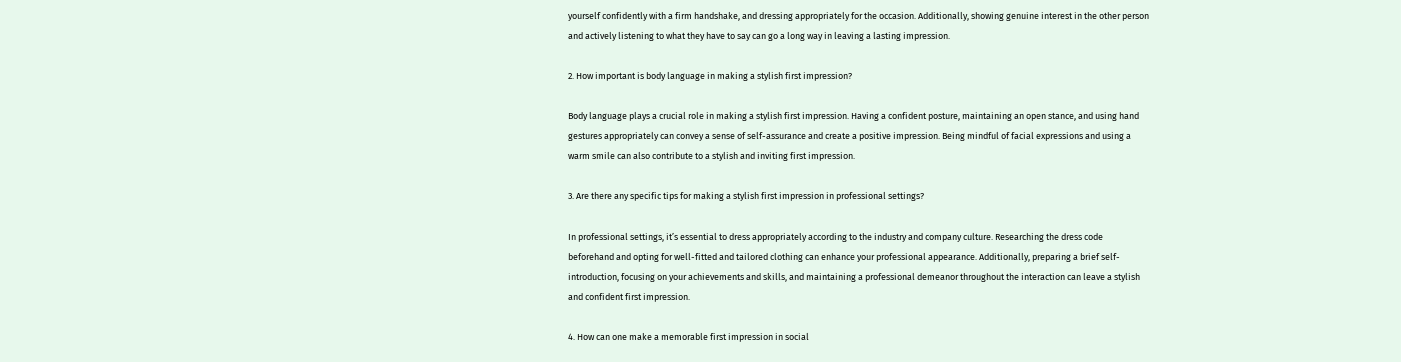yourself confidently with a firm handshake, and dressing appropriately for the occasion. Additionally, showing genuine interest in the other person and actively listening to what they have to say can go a long way in leaving a lasting impression.

2. How important is body language in making a stylish first impression?

Body language plays a crucial role in making a stylish first impression. Having a confident posture, maintaining an open stance, and using hand gestures appropriately can convey a sense of self-assurance and create a positive impression. Being mindful of facial expressions and using a warm smile can also contribute to a stylish and inviting first impression.

3. Are there any specific tips for making a stylish first impression in professional settings?

In professional settings, it’s essential to dress appropriately according to the industry and company culture. Researching the dress code beforehand and opting for well-fitted and tailored clothing can enhance your professional appearance. Additionally, preparing a brief self-introduction, focusing on your achievements and skills, and maintaining a professional demeanor throughout the interaction can leave a stylish and confident first impression.

4. How can one make a memorable first impression in social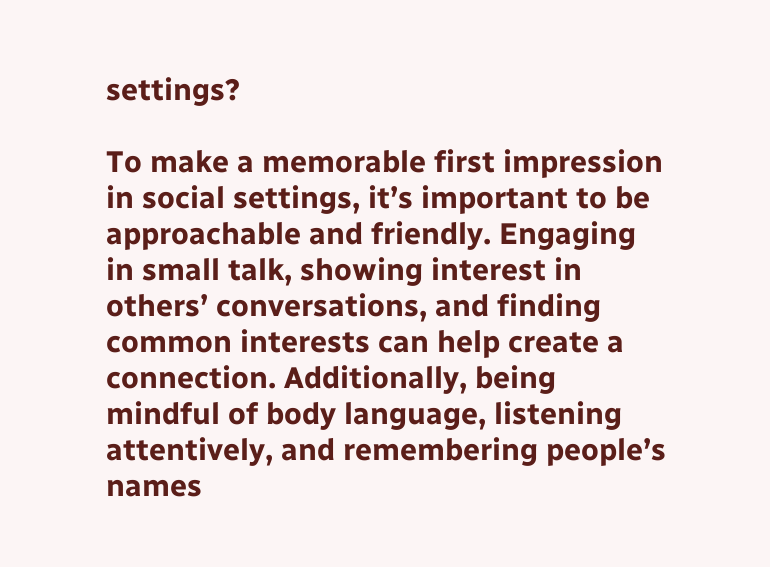settings?

To make a memorable first impression in social settings, it’s important to be approachable and friendly. Engaging in small talk, showing interest in others’ conversations, and finding common interests can help create a connection. Additionally, being mindful of body language, listening attentively, and remembering people’s names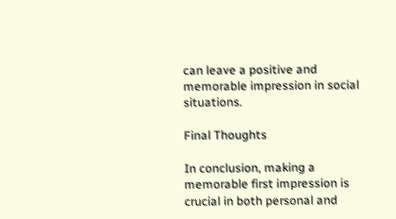can leave a positive and memorable impression in social situations.

Final Thoughts

In conclusion, making a memorable first impression is crucial in both personal and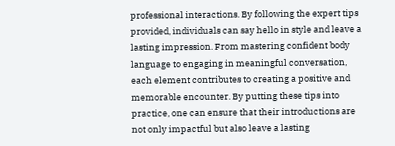professional interactions. By following the expert tips provided, individuals can say hello in style and leave a lasting impression. From mastering confident body language to engaging in meaningful conversation, each element contributes to creating a positive and memorable encounter. By putting these tips into practice, one can ensure that their introductions are not only impactful but also leave a lasting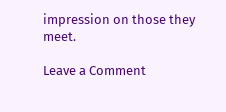impression on those they meet.

Leave a Comment